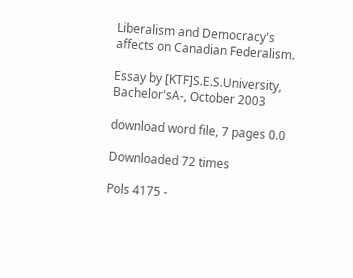Liberalism and Democracy's affects on Canadian Federalism.

Essay by [KTF]S.E.S.University, Bachelor'sA-, October 2003

download word file, 7 pages 0.0

Downloaded 72 times

Pols 4175 -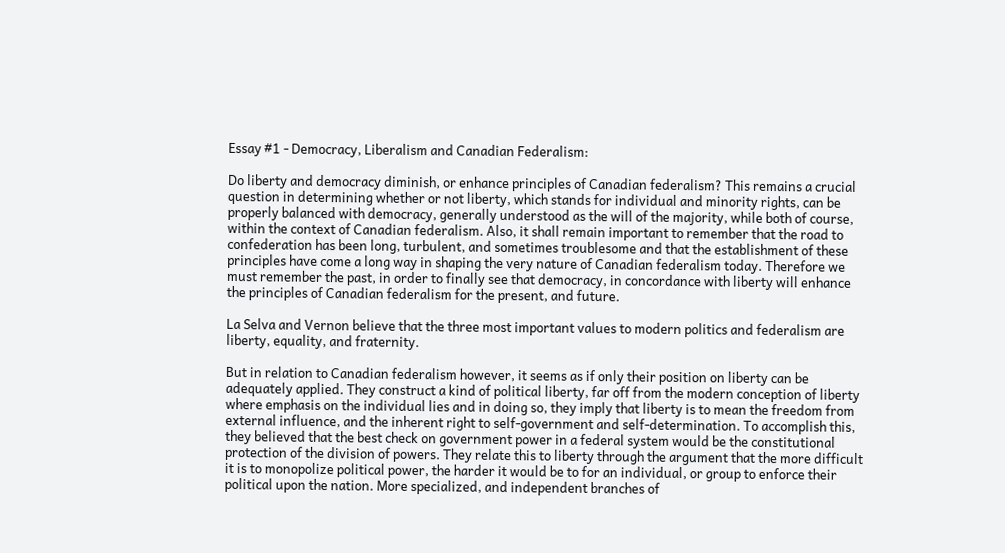Essay #1 - Democracy, Liberalism and Canadian Federalism:

Do liberty and democracy diminish, or enhance principles of Canadian federalism? This remains a crucial question in determining whether or not liberty, which stands for individual and minority rights, can be properly balanced with democracy, generally understood as the will of the majority, while both of course, within the context of Canadian federalism. Also, it shall remain important to remember that the road to confederation has been long, turbulent, and sometimes troublesome and that the establishment of these principles have come a long way in shaping the very nature of Canadian federalism today. Therefore we must remember the past, in order to finally see that democracy, in concordance with liberty will enhance the principles of Canadian federalism for the present, and future.

La Selva and Vernon believe that the three most important values to modern politics and federalism are liberty, equality, and fraternity.

But in relation to Canadian federalism however, it seems as if only their position on liberty can be adequately applied. They construct a kind of political liberty, far off from the modern conception of liberty where emphasis on the individual lies and in doing so, they imply that liberty is to mean the freedom from external influence, and the inherent right to self-government and self-determination. To accomplish this, they believed that the best check on government power in a federal system would be the constitutional protection of the division of powers. They relate this to liberty through the argument that the more difficult it is to monopolize political power, the harder it would be to for an individual, or group to enforce their political upon the nation. More specialized, and independent branches of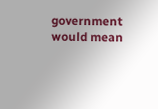government would mean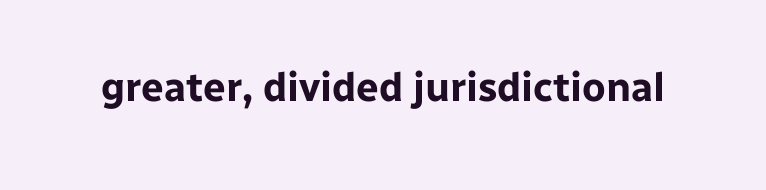greater, divided jurisdictional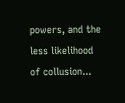powers, and the less likelihood of collusion...